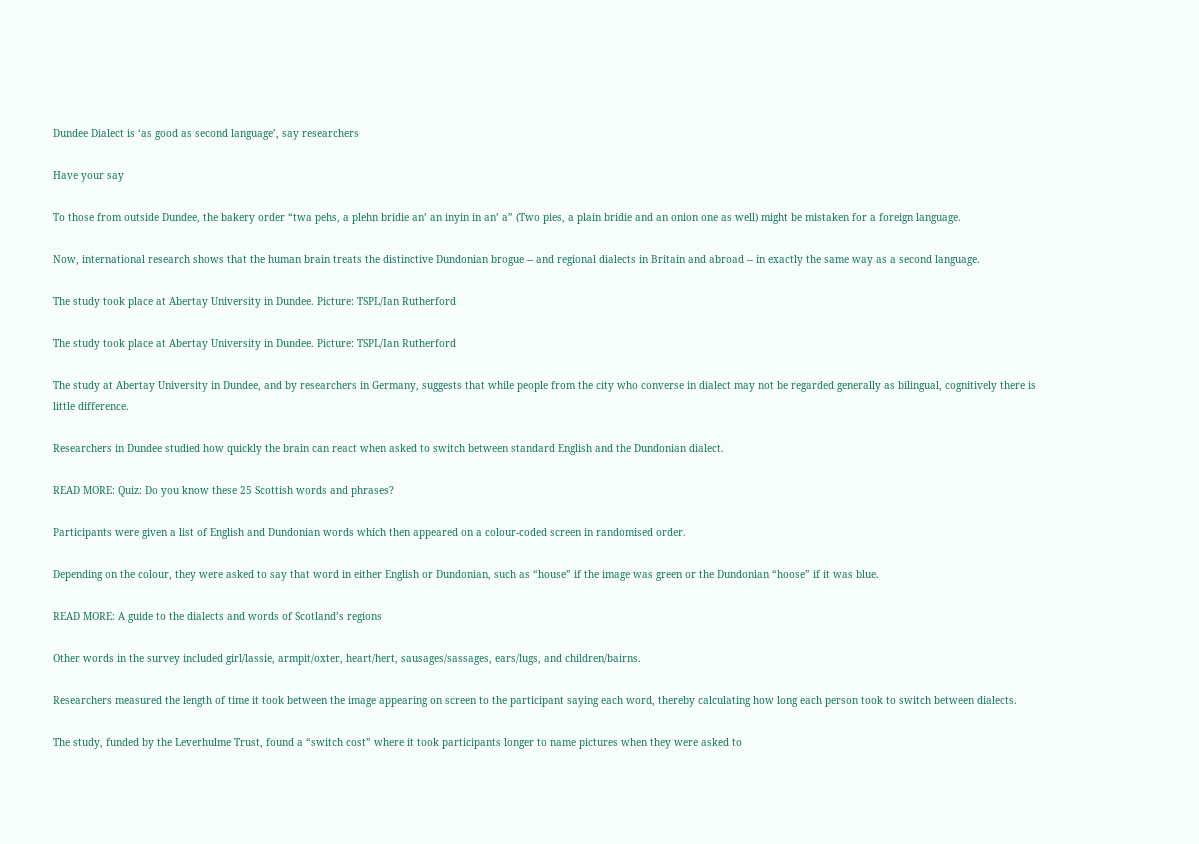Dundee Dialect is ‘as good as second language’, say researchers

Have your say

To those from outside Dundee, the bakery order “twa pehs, a plehn bridie an’ an inyin in an’ a” (Two pies, a plain bridie and an onion one as well) might be mistaken for a foreign language.

Now, international research shows that the human brain treats the distinctive Dundonian brogue -- and regional dialects in Britain and abroad -- in exactly the same way as a second language.

The study took place at Abertay University in Dundee. Picture: TSPL/Ian Rutherford

The study took place at Abertay University in Dundee. Picture: TSPL/Ian Rutherford

The study at Abertay University in Dundee, and by researchers in Germany, suggests that while people from the city who converse in dialect may not be regarded generally as bilingual, cognitively there is little difference.

Researchers in Dundee studied how quickly the brain can react when asked to switch between standard English and the Dundonian dialect.

READ MORE: Quiz: Do you know these 25 Scottish words and phrases?

Participants were given a list of English and Dundonian words which then appeared on a colour-coded screen in randomised order.

Depending on the colour, they were asked to say that word in either English or Dundonian, such as “house” if the image was green or the Dundonian “hoose” if it was blue.

READ MORE: A guide to the dialects and words of Scotland’s regions

Other words in the survey included girl/lassie, armpit/oxter, heart/hert, sausages/sassages, ears/lugs, and children/bairns.

Researchers measured the length of time it took between the image appearing on screen to the participant saying each word, thereby calculating how long each person took to switch between dialects.

The study, funded by the Leverhulme Trust, found a “switch cost” where it took participants longer to name pictures when they were asked to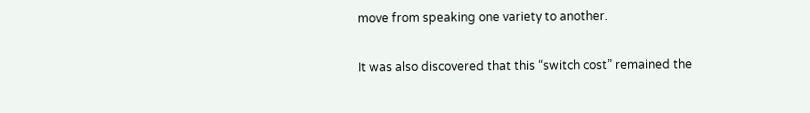move from speaking one variety to another.

It was also discovered that this “switch cost” remained the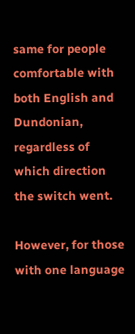same for people comfortable with both English and Dundonian, regardless of which direction the switch went.

However, for those with one language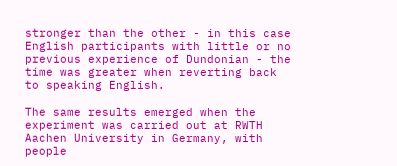stronger than the other - in this case English participants with little or no previous experience of Dundonian - the time was greater when reverting back to speaking English.

The same results emerged when the experiment was carried out at RWTH Aachen University in Germany, with people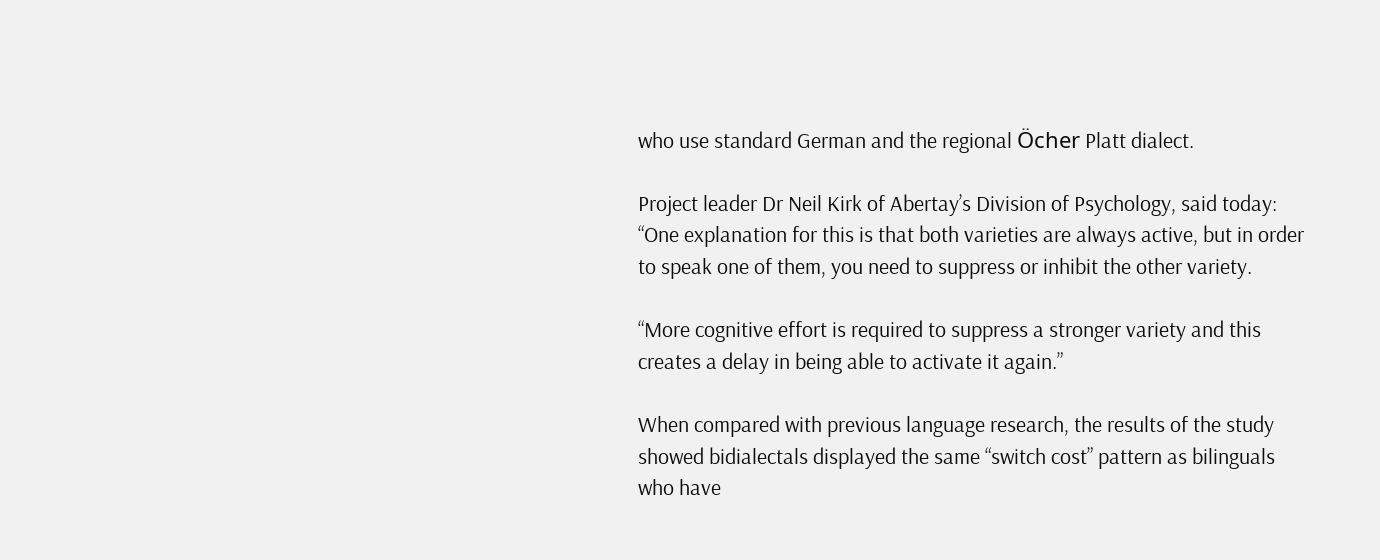who use standard German and the regional Öcher Platt dialect.

Project leader Dr Neil Kirk of Abertay’s Division of Psychology, said today: “One explanation for this is that both varieties are always active, but in order to speak one of them, you need to suppress or inhibit the other variety.

“More cognitive effort is required to suppress a stronger variety and this creates a delay in being able to activate it again.”

When compared with previous language research, the results of the study showed bidialectals displayed the same “switch cost” pattern as bilinguals who have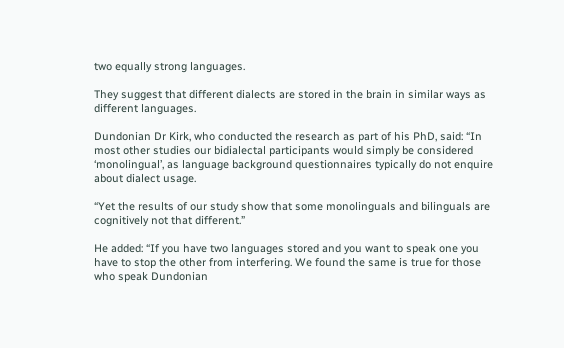two equally strong languages.

They suggest that different dialects are stored in the brain in similar ways as different languages.

Dundonian Dr Kirk, who conducted the research as part of his PhD, said: “In most other studies our bidialectal participants would simply be considered ‘monolingual’, as language background questionnaires typically do not enquire about dialect usage.

“Yet the results of our study show that some monolinguals and bilinguals are cognitively not that different.”

He added: “If you have two languages stored and you want to speak one you have to stop the other from interfering. We found the same is true for those who speak Dundonian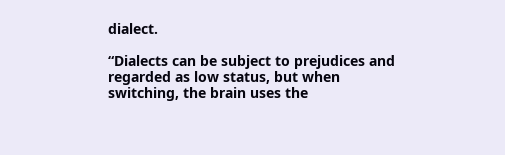dialect.

“Dialects can be subject to prejudices and regarded as low status, but when switching, the brain uses the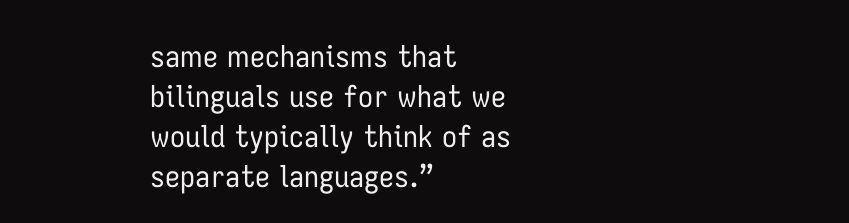same mechanisms that bilinguals use for what we would typically think of as separate languages.”